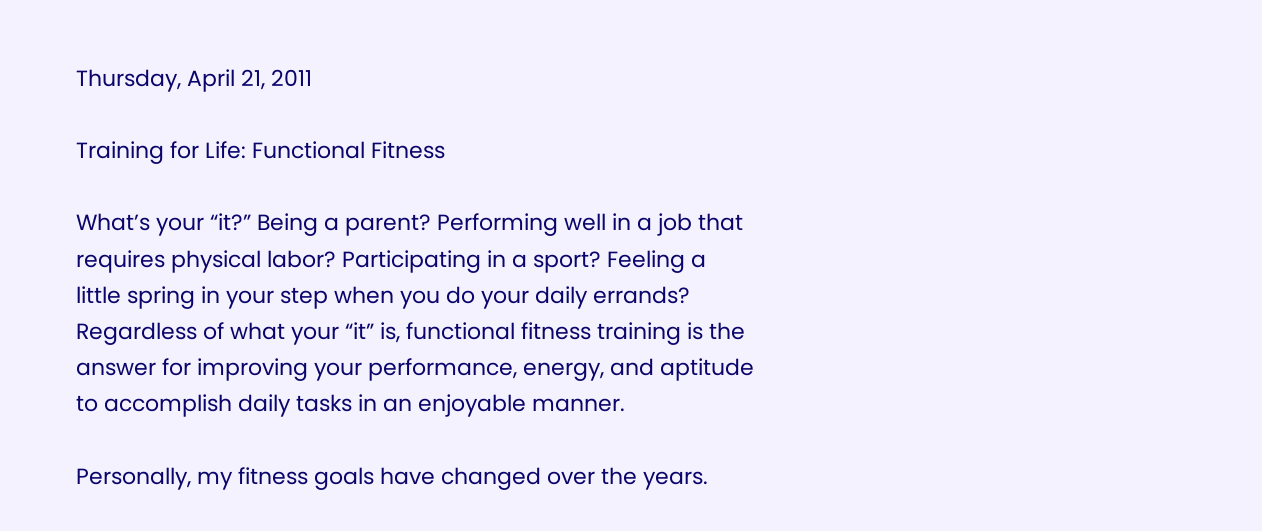Thursday, April 21, 2011

Training for Life: Functional Fitness

What’s your “it?” Being a parent? Performing well in a job that requires physical labor? Participating in a sport? Feeling a little spring in your step when you do your daily errands? Regardless of what your “it” is, functional fitness training is the answer for improving your performance, energy, and aptitude to accomplish daily tasks in an enjoyable manner.

Personally, my fitness goals have changed over the years.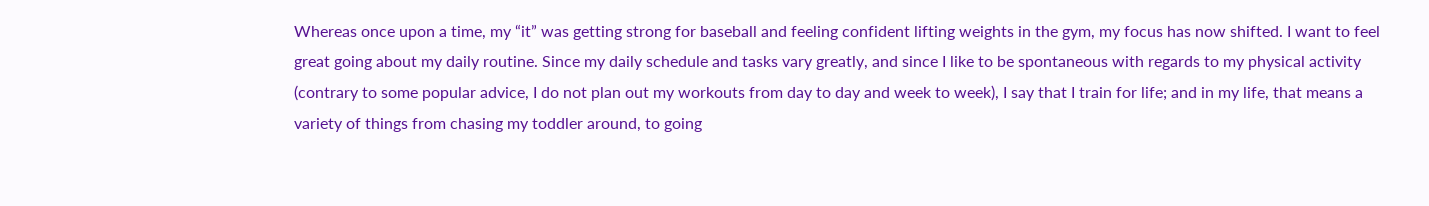Whereas once upon a time, my “it” was getting strong for baseball and feeling confident lifting weights in the gym, my focus has now shifted. I want to feel great going about my daily routine. Since my daily schedule and tasks vary greatly, and since I like to be spontaneous with regards to my physical activity (contrary to some popular advice, I do not plan out my workouts from day to day and week to week), I say that I train for life; and in my life, that means a variety of things from chasing my toddler around, to going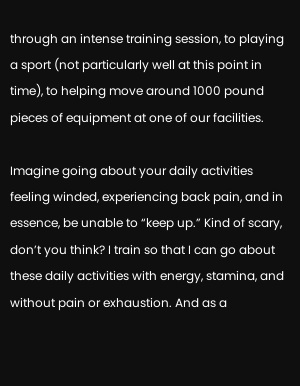through an intense training session, to playing a sport (not particularly well at this point in time), to helping move around 1000 pound pieces of equipment at one of our facilities.

Imagine going about your daily activities feeling winded, experiencing back pain, and in essence, be unable to “keep up.” Kind of scary, don’t you think? I train so that I can go about these daily activities with energy, stamina, and without pain or exhaustion. And as a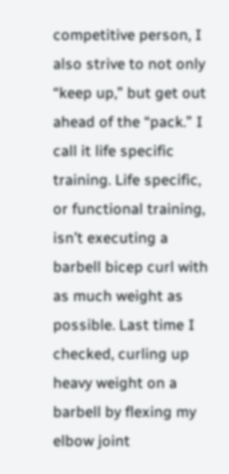competitive person, I also strive to not only “keep up,” but get out ahead of the “pack.” I call it life specific training. Life specific, or functional training, isn’t executing a barbell bicep curl with as much weight as possible. Last time I checked, curling up heavy weight on a barbell by flexing my elbow joint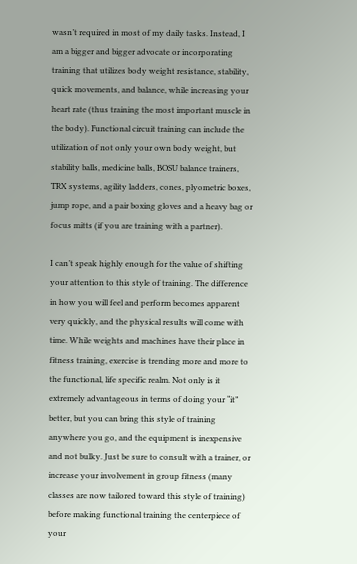wasn’t required in most of my daily tasks. Instead, I am a bigger and bigger advocate or incorporating training that utilizes body weight resistance, stability, quick movements, and balance, while increasing your heart rate (thus training the most important muscle in the body). Functional circuit training can include the utilization of not only your own body weight, but stability balls, medicine balls, BOSU balance trainers, TRX systems, agility ladders, cones, plyometric boxes, jump rope, and a pair boxing gloves and a heavy bag or focus mitts (if you are training with a partner).

I can’t speak highly enough for the value of shifting your attention to this style of training. The difference in how you will feel and perform becomes apparent very quickly, and the physical results will come with time. While weights and machines have their place in fitness training, exercise is trending more and more to the functional, life specific realm. Not only is it extremely advantageous in terms of doing your “it” better, but you can bring this style of training anywhere you go, and the equipment is inexpensive and not bulky. Just be sure to consult with a trainer, or increase your involvement in group fitness (many classes are now tailored toward this style of training) before making functional training the centerpiece of your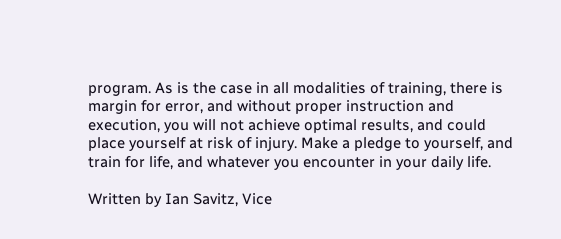program. As is the case in all modalities of training, there is margin for error, and without proper instruction and execution, you will not achieve optimal results, and could place yourself at risk of injury. Make a pledge to yourself, and train for life, and whatever you encounter in your daily life.

Written by Ian Savitz, Vice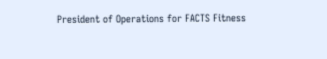President of Operations for FACTS Fitness